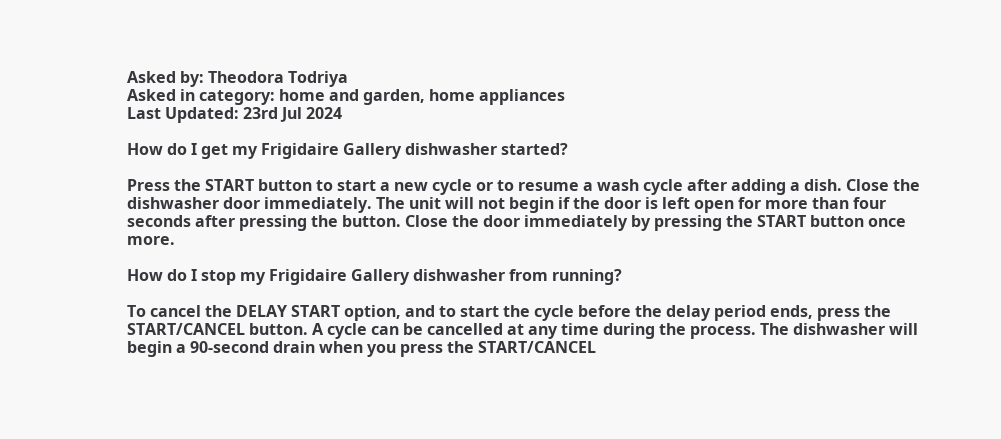Asked by: Theodora Todriya
Asked in category: home and garden, home appliances
Last Updated: 23rd Jul 2024

How do I get my Frigidaire Gallery dishwasher started?

Press the START button to start a new cycle or to resume a wash cycle after adding a dish. Close the dishwasher door immediately. The unit will not begin if the door is left open for more than four seconds after pressing the button. Close the door immediately by pressing the START button once more.

How do I stop my Frigidaire Gallery dishwasher from running?

To cancel the DELAY START option, and to start the cycle before the delay period ends, press the START/CANCEL button. A cycle can be cancelled at any time during the process. The dishwasher will begin a 90-second drain when you press the START/CANCEL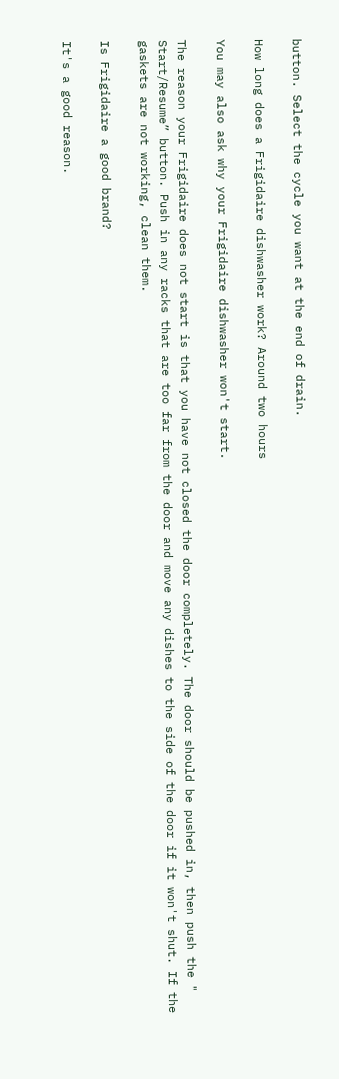button. Select the cycle you want at the end of drain.

How long does a Frigidaire dishwasher work? Around two hours

You may also ask why your Frigidaire dishwasher won't start.

The reason your Frigidaire does not start is that you have not closed the door completely. The door should be pushed in, then push the " Start/Resume” button. Push in any racks that are too far from the door and move any dishes to the side of the door if it won't shut. If the gaskets are not working, clean them.

Is Frigidaire a good brand?

It's a good reason.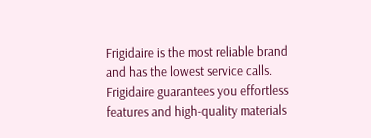Frigidaire is the most reliable brand and has the lowest service calls. Frigidaire guarantees you effortless features and high-quality materials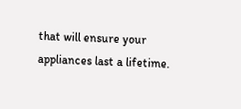that will ensure your appliances last a lifetime.